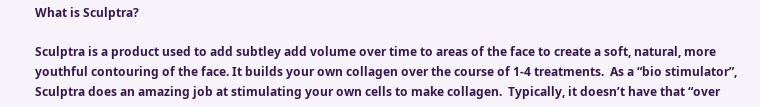What is Sculptra?

Sculptra is a product used to add subtley add volume over time to areas of the face to create a soft, natural, more youthful contouring of the face. It builds your own collagen over the course of 1-4 treatments.  As a “bio stimulator”, Sculptra does an amazing job at stimulating your own cells to make collagen.  Typically, it doesn’t have that “over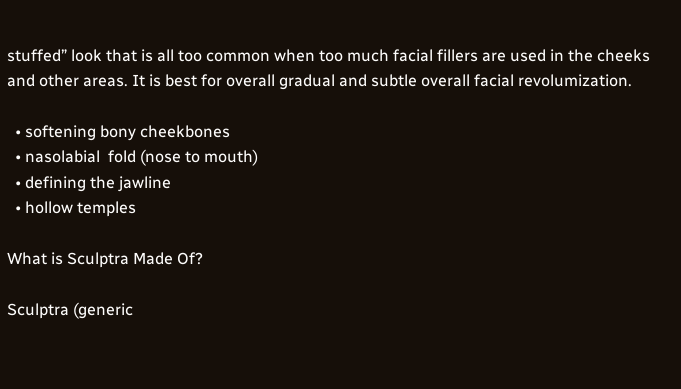stuffed” look that is all too common when too much facial fillers are used in the cheeks and other areas. It is best for overall gradual and subtle overall facial revolumization.

  • softening bony cheekbones
  • nasolabial  fold (nose to mouth)
  • defining the jawline
  • hollow temples

What is Sculptra Made Of?

Sculptra (generic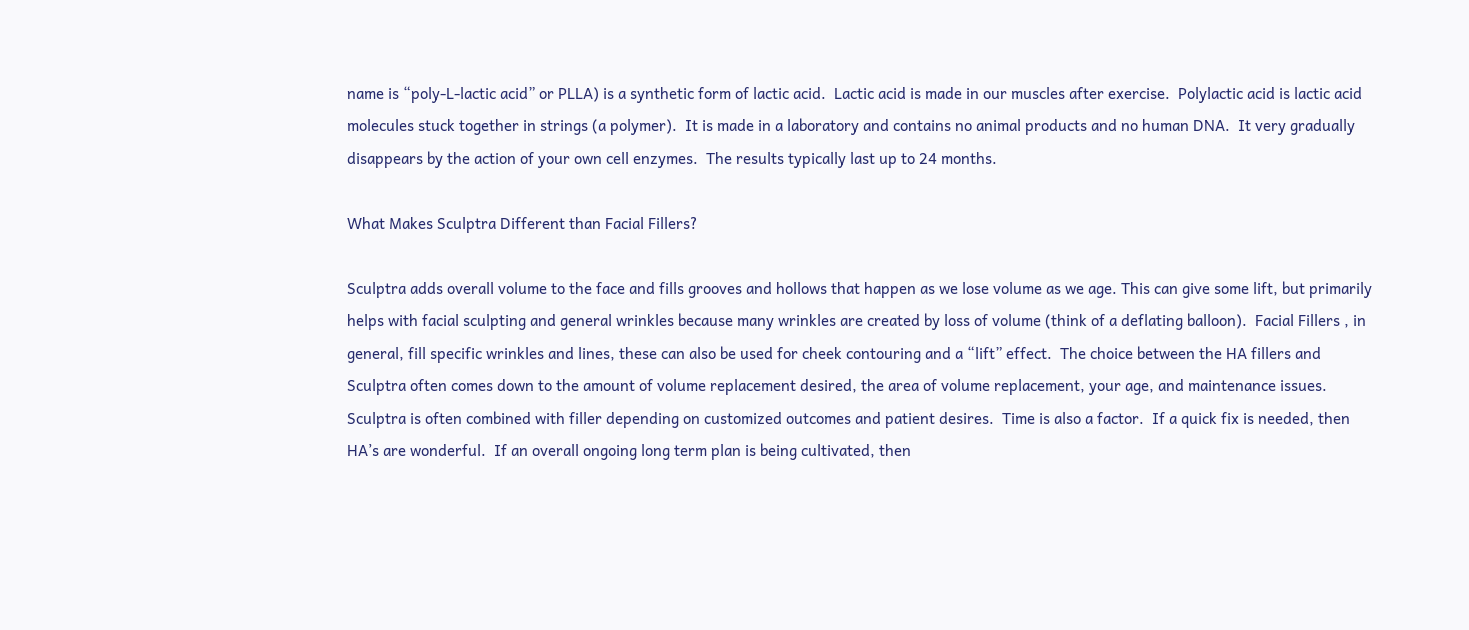name is “poly-L-lactic acid” or PLLA) is a synthetic form of lactic acid.  Lactic acid is made in our muscles after exercise.  Polylactic acid is lactic acid molecules stuck together in strings (a polymer).  It is made in a laboratory and contains no animal products and no human DNA.  It very gradually disappears by the action of your own cell enzymes.  The results typically last up to 24 months.

What Makes Sculptra Different than Facial Fillers?

Sculptra adds overall volume to the face and fills grooves and hollows that happen as we lose volume as we age. This can give some lift, but primarily helps with facial sculpting and general wrinkles because many wrinkles are created by loss of volume (think of a deflating balloon).  Facial Fillers , in general, fill specific wrinkles and lines, these can also be used for cheek contouring and a “lift” effect.  The choice between the HA fillers and Sculptra often comes down to the amount of volume replacement desired, the area of volume replacement, your age, and maintenance issues.  Sculptra is often combined with filler depending on customized outcomes and patient desires.  Time is also a factor.  If a quick fix is needed, then HA’s are wonderful.  If an overall ongoing long term plan is being cultivated, then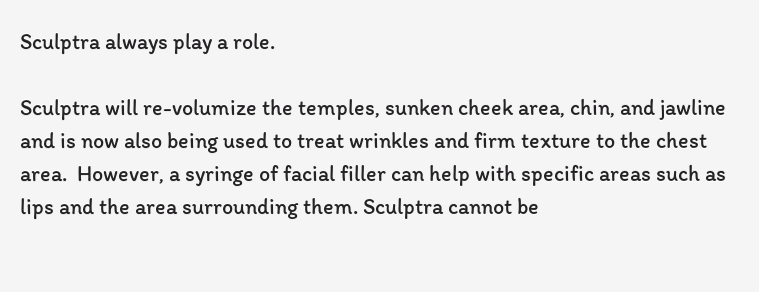Sculptra always play a role.

Sculptra will re-volumize the temples, sunken cheek area, chin, and jawline and is now also being used to treat wrinkles and firm texture to the chest area.  However, a syringe of facial filler can help with specific areas such as lips and the area surrounding them. Sculptra cannot be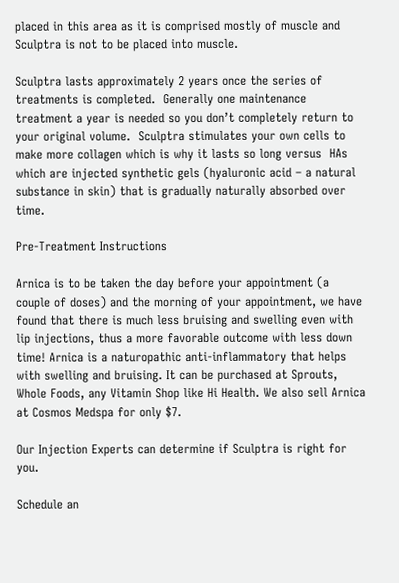placed in this area as it is comprised mostly of muscle and Sculptra is not to be placed into muscle.

Sculptra lasts approximately 2 years once the series of treatments is completed.  Generally one maintenance treatment a year is needed so you don’t completely return to your original volume.  Sculptra stimulates your own cells to make more collagen which is why it lasts so long versus  HAs which are injected synthetic gels (hyaluronic acid – a natural substance in skin) that is gradually naturally absorbed over time.

Pre-Treatment Instructions

Arnica is to be taken the day before your appointment (a couple of doses) and the morning of your appointment, we have found that there is much less bruising and swelling even with lip injections, thus a more favorable outcome with less down time! Arnica is a naturopathic anti-inflammatory that helps with swelling and bruising. It can be purchased at Sprouts, Whole Foods, any Vitamin Shop like Hi Health. We also sell Arnica at Cosmos Medspa for only $7.

Our Injection Experts can determine if Sculptra is right for you.

Schedule an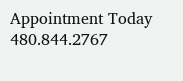Appointment Today 480.844.2767